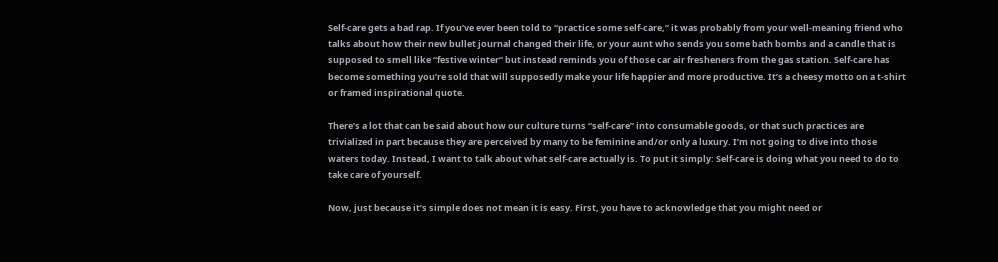Self-care gets a bad rap. If you’ve ever been told to “practice some self-care,” it was probably from your well-meaning friend who talks about how their new bullet journal changed their life, or your aunt who sends you some bath bombs and a candle that is supposed to smell like “festive winter” but instead reminds you of those car air fresheners from the gas station. Self-care has become something you’re sold that will supposedly make your life happier and more productive. It’s a cheesy motto on a t-shirt or framed inspirational quote.

There’s a lot that can be said about how our culture turns “self-care” into consumable goods, or that such practices are trivialized in part because they are perceived by many to be feminine and/or only a luxury. I’m not going to dive into those waters today. Instead, I want to talk about what self-care actually is. To put it simply: Self-care is doing what you need to do to take care of yourself.

Now, just because it’s simple does not mean it is easy. First, you have to acknowledge that you might need or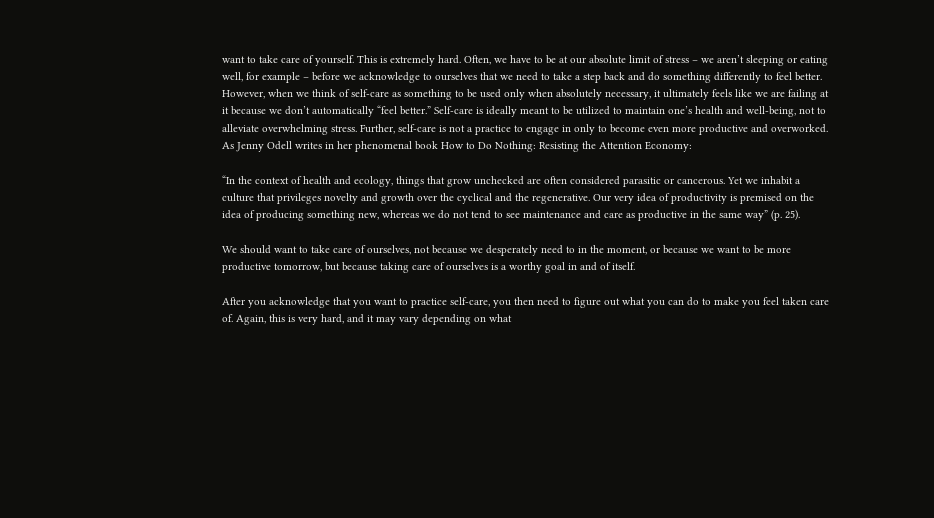want to take care of yourself. This is extremely hard. Often, we have to be at our absolute limit of stress – we aren’t sleeping or eating well, for example – before we acknowledge to ourselves that we need to take a step back and do something differently to feel better. However, when we think of self-care as something to be used only when absolutely necessary, it ultimately feels like we are failing at it because we don’t automatically “feel better.” Self-care is ideally meant to be utilized to maintain one’s health and well-being, not to alleviate overwhelming stress. Further, self-care is not a practice to engage in only to become even more productive and overworked. As Jenny Odell writes in her phenomenal book How to Do Nothing: Resisting the Attention Economy:

“In the context of health and ecology, things that grow unchecked are often considered parasitic or cancerous. Yet we inhabit a culture that privileges novelty and growth over the cyclical and the regenerative. Our very idea of productivity is premised on the idea of producing something new, whereas we do not tend to see maintenance and care as productive in the same way” (p. 25).

We should want to take care of ourselves, not because we desperately need to in the moment, or because we want to be more productive tomorrow, but because taking care of ourselves is a worthy goal in and of itself.

After you acknowledge that you want to practice self-care, you then need to figure out what you can do to make you feel taken care of. Again, this is very hard, and it may vary depending on what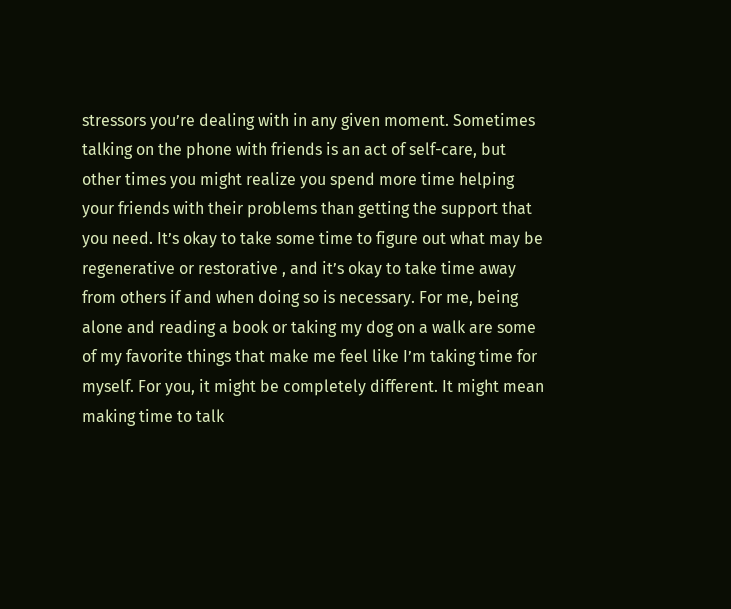stressors you’re dealing with in any given moment. Sometimes talking on the phone with friends is an act of self-care, but other times you might realize you spend more time helping your friends with their problems than getting the support that you need. It’s okay to take some time to figure out what may be regenerative or restorative , and it’s okay to take time away from others if and when doing so is necessary. For me, being alone and reading a book or taking my dog on a walk are some of my favorite things that make me feel like I’m taking time for myself. For you, it might be completely different. It might mean making time to talk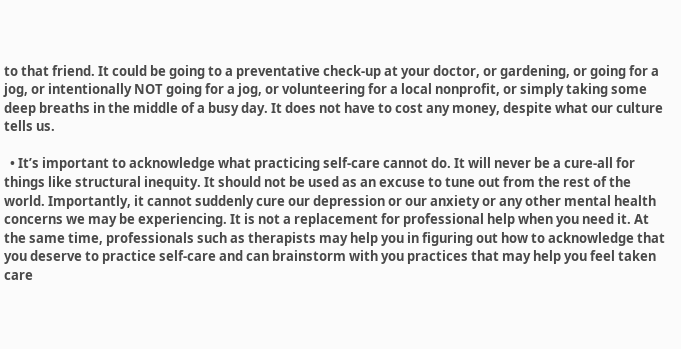to that friend. It could be going to a preventative check-up at your doctor, or gardening, or going for a jog, or intentionally NOT going for a jog, or volunteering for a local nonprofit, or simply taking some deep breaths in the middle of a busy day. It does not have to cost any money, despite what our culture tells us.

  • It’s important to acknowledge what practicing self-care cannot do. It will never be a cure-all for things like structural inequity. It should not be used as an excuse to tune out from the rest of the world. Importantly, it cannot suddenly cure our depression or our anxiety or any other mental health concerns we may be experiencing. It is not a replacement for professional help when you need it. At the same time, professionals such as therapists may help you in figuring out how to acknowledge that you deserve to practice self-care and can brainstorm with you practices that may help you feel taken care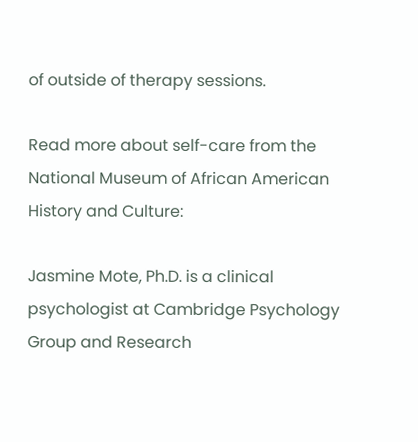of outside of therapy sessions.

Read more about self-care from the National Museum of African American History and Culture:

Jasmine Mote, Ph.D. is a clinical psychologist at Cambridge Psychology Group and Research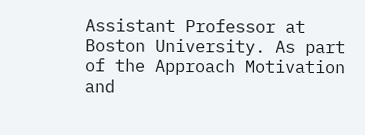Assistant Professor at Boston University. As part of the Approach Motivation and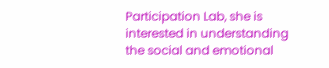Participation Lab, she is interested in understanding the social and emotional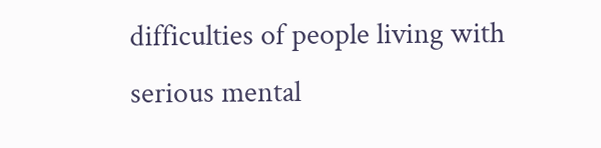difficulties of people living with serious mental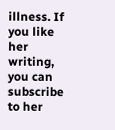illness. If you like her writing, you can subscribe to her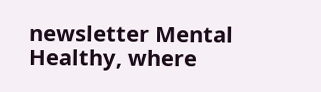newsletter Mental Healthy, where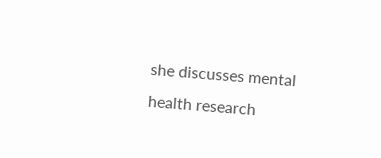she discusses mental health research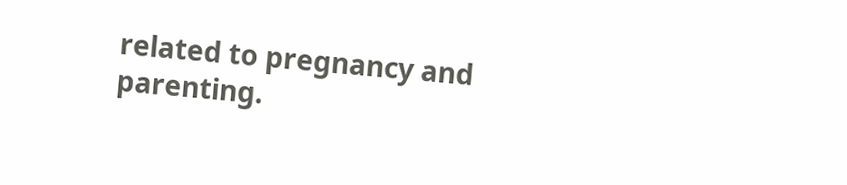related to pregnancy and parenting.